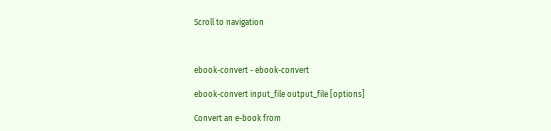Scroll to navigation



ebook-convert - ebook-convert

ebook-convert input_file output_file [options]

Convert an e-book from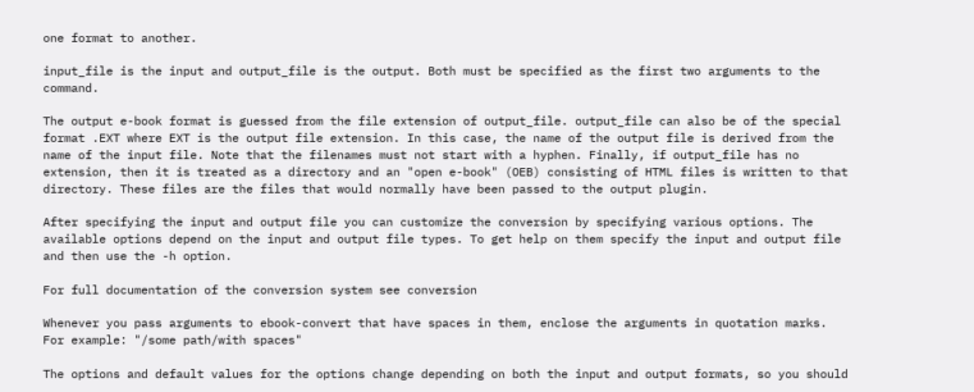one format to another.

input_file is the input and output_file is the output. Both must be specified as the first two arguments to the command.

The output e-book format is guessed from the file extension of output_file. output_file can also be of the special format .EXT where EXT is the output file extension. In this case, the name of the output file is derived from the name of the input file. Note that the filenames must not start with a hyphen. Finally, if output_file has no extension, then it is treated as a directory and an "open e-book" (OEB) consisting of HTML files is written to that directory. These files are the files that would normally have been passed to the output plugin.

After specifying the input and output file you can customize the conversion by specifying various options. The available options depend on the input and output file types. To get help on them specify the input and output file and then use the -h option.

For full documentation of the conversion system see conversion

Whenever you pass arguments to ebook-convert that have spaces in them, enclose the arguments in quotation marks. For example: "/some path/with spaces"

The options and default values for the options change depending on both the input and output formats, so you should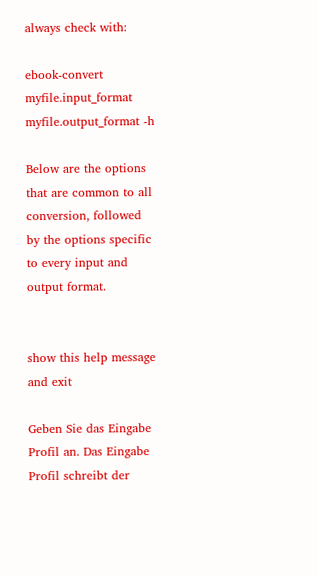always check with:

ebook-convert myfile.input_format myfile.output_format -h

Below are the options that are common to all conversion, followed by the options specific to every input and output format.


show this help message and exit

Geben Sie das Eingabe Profil an. Das Eingabe Profil schreibt der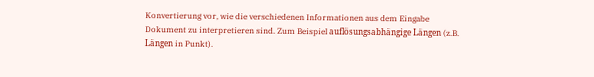Konvertierung vor, wie die verschiedenen Informationen aus dem Eingabe Dokument zu interpretieren sind. Zum Beispiel auflösungsabhängige Längen (z.B. Längen in Punkt).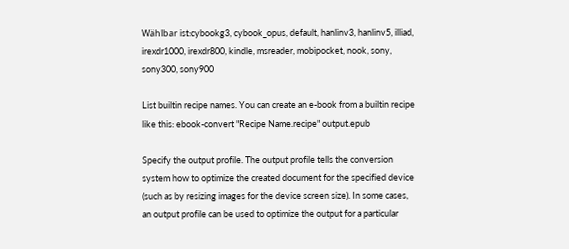Wählbar ist:cybookg3, cybook_opus, default, hanlinv3, hanlinv5, illiad, irexdr1000, irexdr800, kindle, msreader, mobipocket, nook, sony, sony300, sony900

List builtin recipe names. You can create an e-book from a builtin recipe like this: ebook-convert "Recipe Name.recipe" output.epub

Specify the output profile. The output profile tells the conversion system how to optimize the created document for the specified device (such as by resizing images for the device screen size). In some cases, an output profile can be used to optimize the output for a particular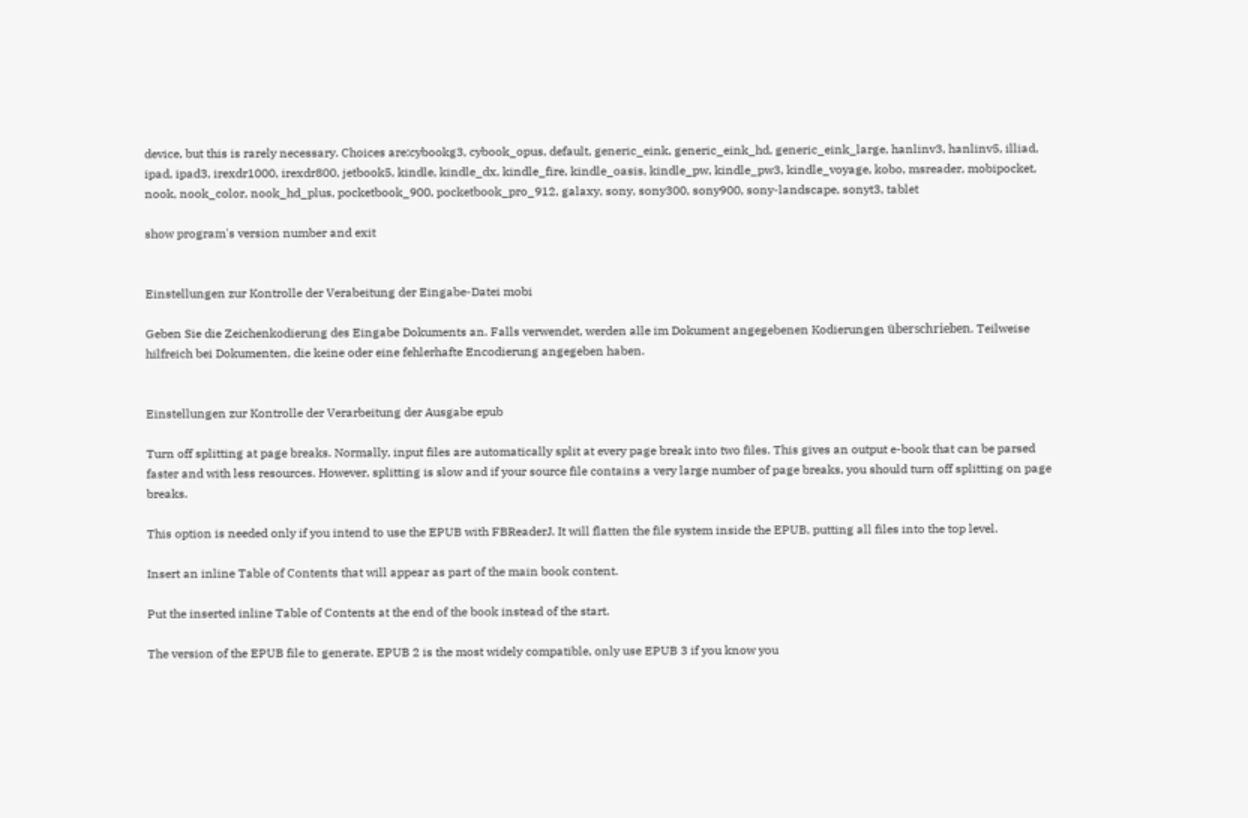device, but this is rarely necessary. Choices are:cybookg3, cybook_opus, default, generic_eink, generic_eink_hd, generic_eink_large, hanlinv3, hanlinv5, illiad, ipad, ipad3, irexdr1000, irexdr800, jetbook5, kindle, kindle_dx, kindle_fire, kindle_oasis, kindle_pw, kindle_pw3, kindle_voyage, kobo, msreader, mobipocket, nook, nook_color, nook_hd_plus, pocketbook_900, pocketbook_pro_912, galaxy, sony, sony300, sony900, sony-landscape, sonyt3, tablet

show program's version number and exit


Einstellungen zur Kontrolle der Verabeitung der Eingabe-Datei mobi

Geben Sie die Zeichenkodierung des Eingabe Dokuments an. Falls verwendet, werden alle im Dokument angegebenen Kodierungen überschrieben. Teilweise hilfreich bei Dokumenten, die keine oder eine fehlerhafte Encodierung angegeben haben.


Einstellungen zur Kontrolle der Verarbeitung der Ausgabe epub

Turn off splitting at page breaks. Normally, input files are automatically split at every page break into two files. This gives an output e-book that can be parsed faster and with less resources. However, splitting is slow and if your source file contains a very large number of page breaks, you should turn off splitting on page breaks.

This option is needed only if you intend to use the EPUB with FBReaderJ. It will flatten the file system inside the EPUB, putting all files into the top level.

Insert an inline Table of Contents that will appear as part of the main book content.

Put the inserted inline Table of Contents at the end of the book instead of the start.

The version of the EPUB file to generate. EPUB 2 is the most widely compatible, only use EPUB 3 if you know you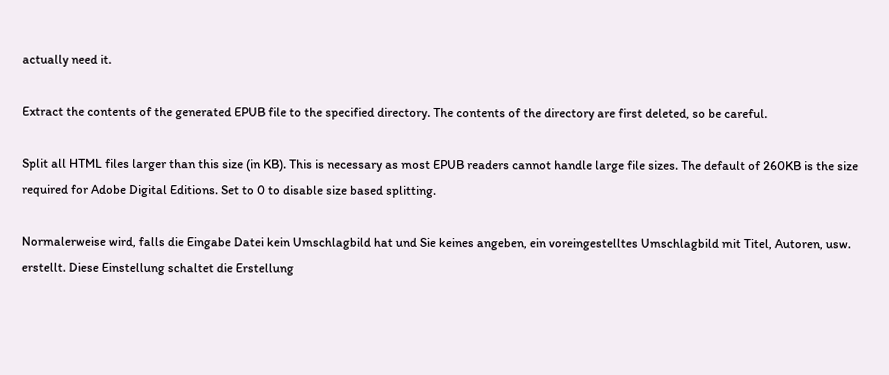actually need it.

Extract the contents of the generated EPUB file to the specified directory. The contents of the directory are first deleted, so be careful.

Split all HTML files larger than this size (in KB). This is necessary as most EPUB readers cannot handle large file sizes. The default of 260KB is the size required for Adobe Digital Editions. Set to 0 to disable size based splitting.

Normalerweise wird, falls die Eingabe Datei kein Umschlagbild hat und Sie keines angeben, ein voreingestelltes Umschlagbild mit Titel, Autoren, usw. erstellt. Diese Einstellung schaltet die Erstellung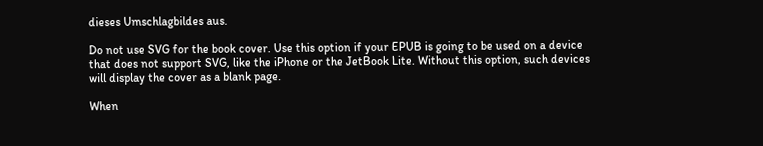dieses Umschlagbildes aus.

Do not use SVG for the book cover. Use this option if your EPUB is going to be used on a device that does not support SVG, like the iPhone or the JetBook Lite. Without this option, such devices will display the cover as a blank page.

When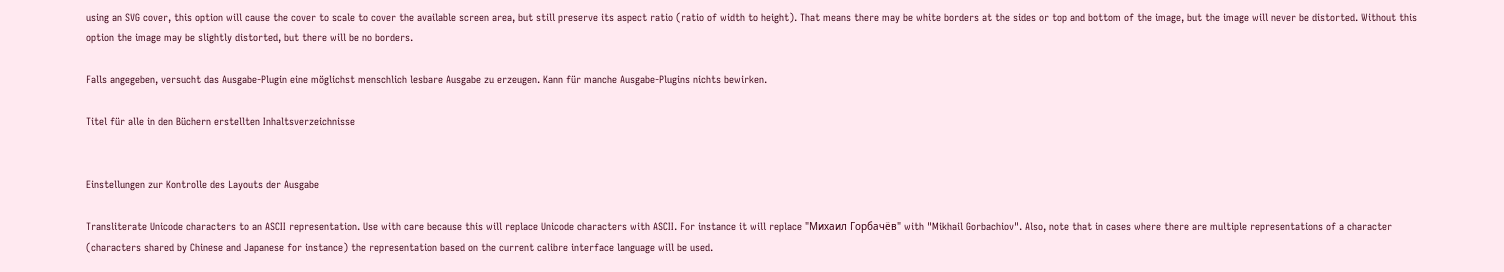using an SVG cover, this option will cause the cover to scale to cover the available screen area, but still preserve its aspect ratio (ratio of width to height). That means there may be white borders at the sides or top and bottom of the image, but the image will never be distorted. Without this option the image may be slightly distorted, but there will be no borders.

Falls angegeben, versucht das Ausgabe-Plugin eine möglichst menschlich lesbare Ausgabe zu erzeugen. Kann für manche Ausgabe-Plugins nichts bewirken.

Titel für alle in den Büchern erstellten Inhaltsverzeichnisse


Einstellungen zur Kontrolle des Layouts der Ausgabe

Transliterate Unicode characters to an ASCII representation. Use with care because this will replace Unicode characters with ASCII. For instance it will replace "Михаил Горбачёв" with "Mikhail Gorbachiov". Also, note that in cases where there are multiple representations of a character (characters shared by Chinese and Japanese for instance) the representation based on the current calibre interface language will be used.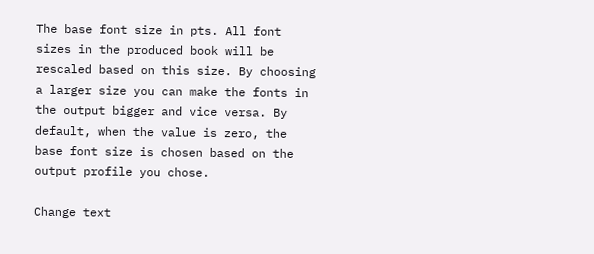The base font size in pts. All font sizes in the produced book will be rescaled based on this size. By choosing a larger size you can make the fonts in the output bigger and vice versa. By default, when the value is zero, the base font size is chosen based on the output profile you chose.

Change text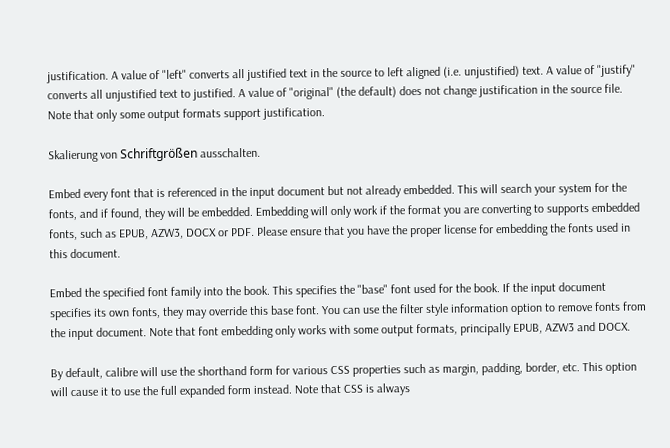justification. A value of "left" converts all justified text in the source to left aligned (i.e. unjustified) text. A value of "justify" converts all unjustified text to justified. A value of "original" (the default) does not change justification in the source file. Note that only some output formats support justification.

Skalierung von Schriftgrößen ausschalten.

Embed every font that is referenced in the input document but not already embedded. This will search your system for the fonts, and if found, they will be embedded. Embedding will only work if the format you are converting to supports embedded fonts, such as EPUB, AZW3, DOCX or PDF. Please ensure that you have the proper license for embedding the fonts used in this document.

Embed the specified font family into the book. This specifies the "base" font used for the book. If the input document specifies its own fonts, they may override this base font. You can use the filter style information option to remove fonts from the input document. Note that font embedding only works with some output formats, principally EPUB, AZW3 and DOCX.

By default, calibre will use the shorthand form for various CSS properties such as margin, padding, border, etc. This option will cause it to use the full expanded form instead. Note that CSS is always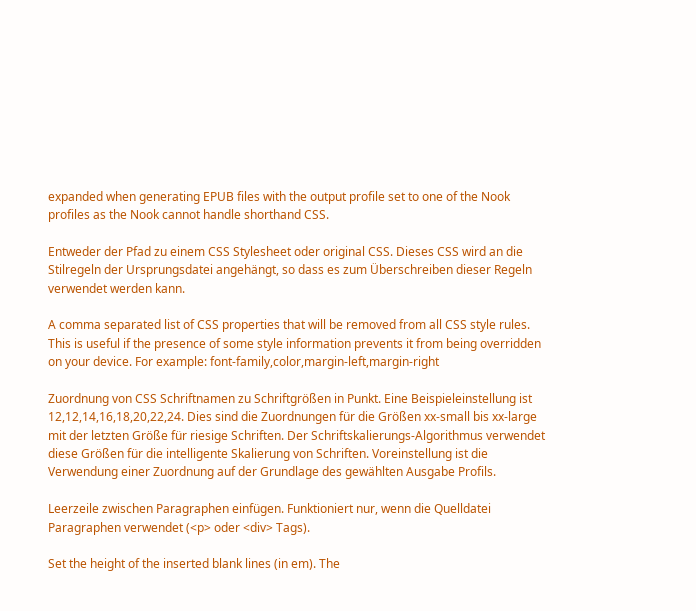expanded when generating EPUB files with the output profile set to one of the Nook profiles as the Nook cannot handle shorthand CSS.

Entweder der Pfad zu einem CSS Stylesheet oder original CSS. Dieses CSS wird an die Stilregeln der Ursprungsdatei angehängt, so dass es zum Überschreiben dieser Regeln verwendet werden kann.

A comma separated list of CSS properties that will be removed from all CSS style rules. This is useful if the presence of some style information prevents it from being overridden on your device. For example: font-family,color,margin-left,margin-right

Zuordnung von CSS Schriftnamen zu Schriftgrößen in Punkt. Eine Beispieleinstellung ist 12,12,14,16,18,20,22,24. Dies sind die Zuordnungen für die Größen xx-small bis xx-large mit der letzten Größe für riesige Schriften. Der Schriftskalierungs-Algorithmus verwendet diese Größen für die intelligente Skalierung von Schriften. Voreinstellung ist die Verwendung einer Zuordnung auf der Grundlage des gewählten Ausgabe Profils.

Leerzeile zwischen Paragraphen einfügen. Funktioniert nur, wenn die Quelldatei Paragraphen verwendet (<p> oder <div> Tags).

Set the height of the inserted blank lines (in em). The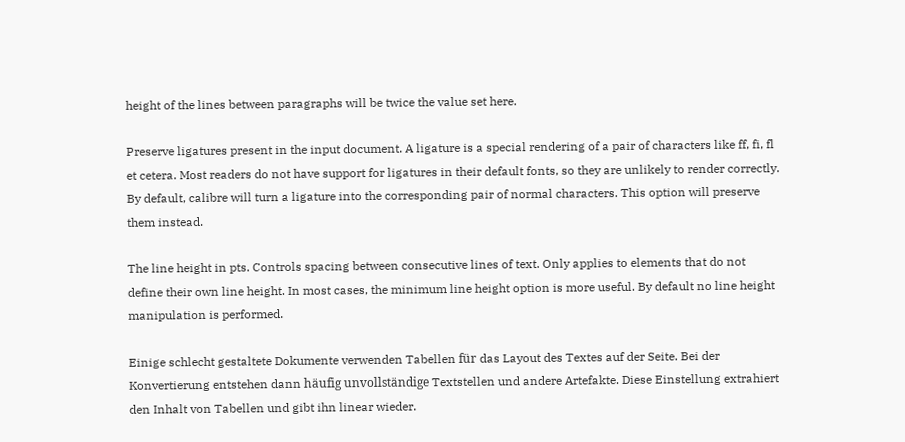height of the lines between paragraphs will be twice the value set here.

Preserve ligatures present in the input document. A ligature is a special rendering of a pair of characters like ff, fi, fl et cetera. Most readers do not have support for ligatures in their default fonts, so they are unlikely to render correctly. By default, calibre will turn a ligature into the corresponding pair of normal characters. This option will preserve them instead.

The line height in pts. Controls spacing between consecutive lines of text. Only applies to elements that do not define their own line height. In most cases, the minimum line height option is more useful. By default no line height manipulation is performed.

Einige schlecht gestaltete Dokumente verwenden Tabellen für das Layout des Textes auf der Seite. Bei der Konvertierung entstehen dann häufig unvollständige Textstellen und andere Artefakte. Diese Einstellung extrahiert den Inhalt von Tabellen und gibt ihn linear wieder.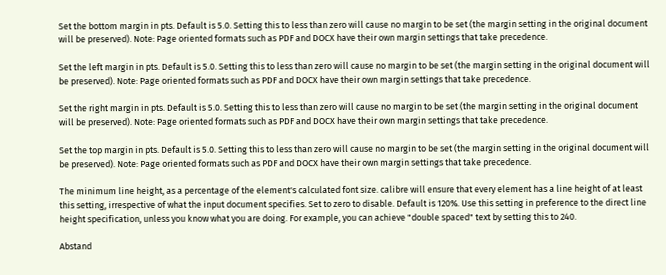Set the bottom margin in pts. Default is 5.0. Setting this to less than zero will cause no margin to be set (the margin setting in the original document will be preserved). Note: Page oriented formats such as PDF and DOCX have their own margin settings that take precedence.

Set the left margin in pts. Default is 5.0. Setting this to less than zero will cause no margin to be set (the margin setting in the original document will be preserved). Note: Page oriented formats such as PDF and DOCX have their own margin settings that take precedence.

Set the right margin in pts. Default is 5.0. Setting this to less than zero will cause no margin to be set (the margin setting in the original document will be preserved). Note: Page oriented formats such as PDF and DOCX have their own margin settings that take precedence.

Set the top margin in pts. Default is 5.0. Setting this to less than zero will cause no margin to be set (the margin setting in the original document will be preserved). Note: Page oriented formats such as PDF and DOCX have their own margin settings that take precedence.

The minimum line height, as a percentage of the element's calculated font size. calibre will ensure that every element has a line height of at least this setting, irrespective of what the input document specifies. Set to zero to disable. Default is 120%. Use this setting in preference to the direct line height specification, unless you know what you are doing. For example, you can achieve "double spaced" text by setting this to 240.

Abstand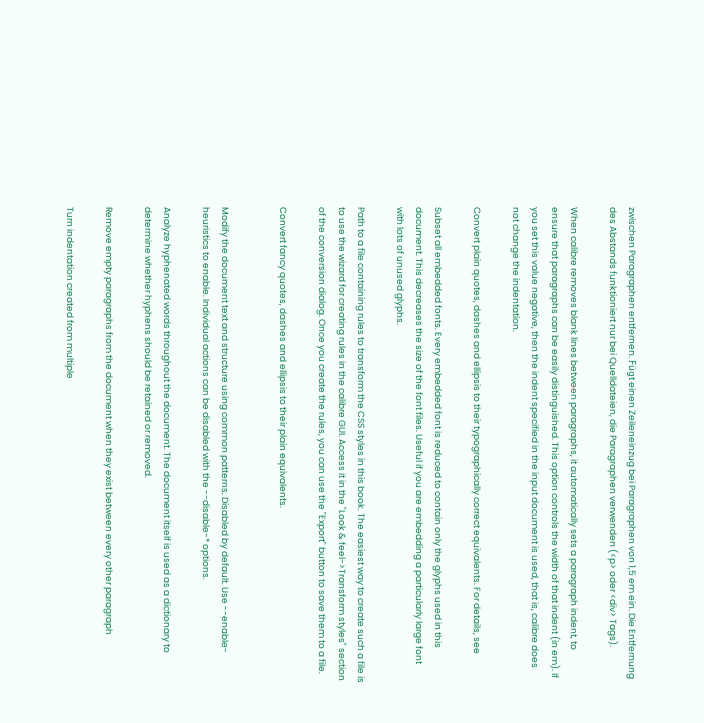zwischen Paragraphen entfernen. Fügt einen Zeileneinzug bei Paragraphen von 1,5 em ein. Die Entfernung des Abstands funktioniert nur bei Quelldateien, die Paragraphen verwenden (<p> oder <div> Tags).

When calibre removes blank lines between paragraphs, it automatically sets a paragraph indent, to ensure that paragraphs can be easily distinguished. This option controls the width of that indent (in em). If you set this value negative, then the indent specified in the input document is used, that is, calibre does not change the indentation.

Convert plain quotes, dashes and ellipsis to their typographically correct equivalents. For details, see

Subset all embedded fonts. Every embedded font is reduced to contain only the glyphs used in this document. This decreases the size of the font files. Useful if you are embedding a particularly large font with lots of unused glyphs.

Path to a file containing rules to transform the CSS styles in this book. The easiest way to create such a file is to use the wizard for creating rules in the calibre GUI. Access it in the "Look & feel->Transform styles" section of the conversion dialog. Once you create the rules, you can use the "Export" button to save them to a file.

Convert fancy quotes, dashes and ellipsis to their plain equivalents.


Modify the document text and structure using common patterns. Disabled by default. Use --enable-heuristics to enable. Individual actions can be disabled with the --disable-* options.

Analyze hyphenated words throughout the document. The document itself is used as a dictionary to determine whether hyphens should be retained or removed.

Remove empty paragraphs from the document when they exist between every other paragraph

Turn indentation created from multiple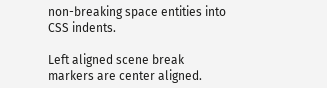non-breaking space entities into CSS indents.

Left aligned scene break markers are center aligned.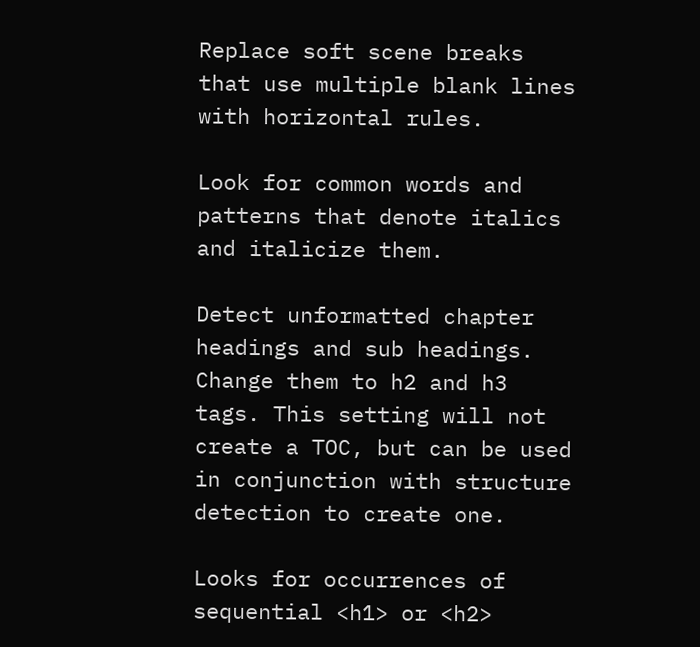Replace soft scene breaks that use multiple blank lines with horizontal rules.

Look for common words and patterns that denote italics and italicize them.

Detect unformatted chapter headings and sub headings. Change them to h2 and h3 tags. This setting will not create a TOC, but can be used in conjunction with structure detection to create one.

Looks for occurrences of sequential <h1> or <h2>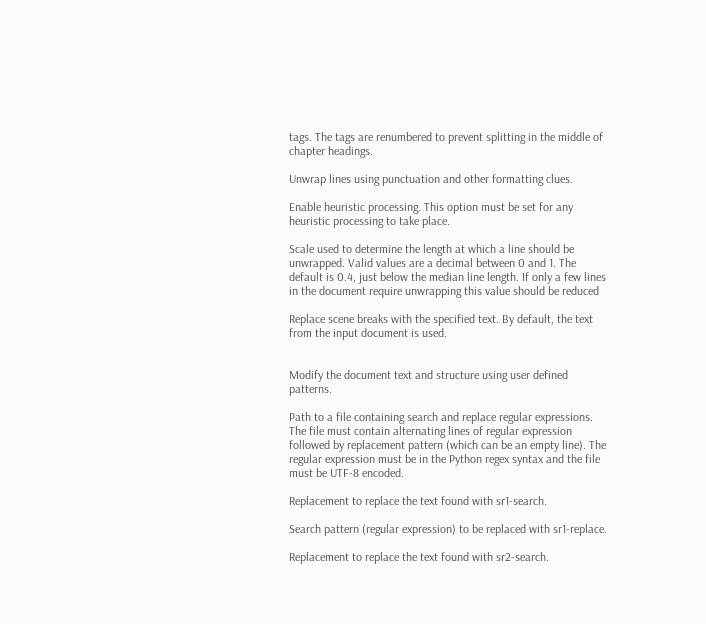tags. The tags are renumbered to prevent splitting in the middle of chapter headings.

Unwrap lines using punctuation and other formatting clues.

Enable heuristic processing. This option must be set for any heuristic processing to take place.

Scale used to determine the length at which a line should be unwrapped. Valid values are a decimal between 0 and 1. The default is 0.4, just below the median line length. If only a few lines in the document require unwrapping this value should be reduced

Replace scene breaks with the specified text. By default, the text from the input document is used.


Modify the document text and structure using user defined patterns.

Path to a file containing search and replace regular expressions. The file must contain alternating lines of regular expression followed by replacement pattern (which can be an empty line). The regular expression must be in the Python regex syntax and the file must be UTF-8 encoded.

Replacement to replace the text found with sr1-search.

Search pattern (regular expression) to be replaced with sr1-replace.

Replacement to replace the text found with sr2-search.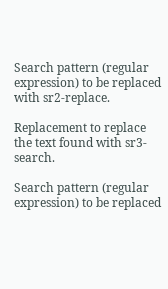Search pattern (regular expression) to be replaced with sr2-replace.

Replacement to replace the text found with sr3-search.

Search pattern (regular expression) to be replaced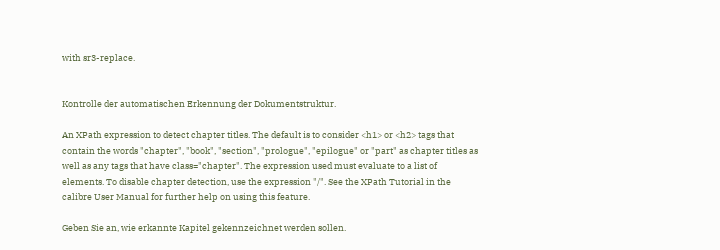with sr3-replace.


Kontrolle der automatischen Erkennung der Dokumentstruktur.

An XPath expression to detect chapter titles. The default is to consider <h1> or <h2> tags that contain the words "chapter", "book", "section", "prologue", "epilogue" or "part" as chapter titles as well as any tags that have class="chapter". The expression used must evaluate to a list of elements. To disable chapter detection, use the expression "/". See the XPath Tutorial in the calibre User Manual for further help on using this feature.

Geben Sie an, wie erkannte Kapitel gekennzeichnet werden sollen.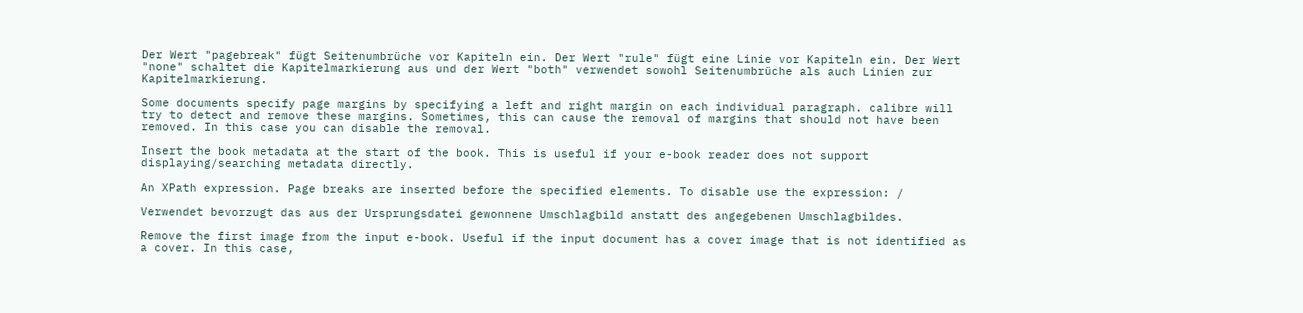Der Wert "pagebreak" fügt Seitenumbrüche vor Kapiteln ein. Der Wert "rule" fügt eine Linie vor Kapiteln ein. Der Wert "none" schaltet die Kapitelmarkierung aus und der Wert "both" verwendet sowohl Seitenumbrüche als auch Linien zur Kapitelmarkierung.

Some documents specify page margins by specifying a left and right margin on each individual paragraph. calibre will try to detect and remove these margins. Sometimes, this can cause the removal of margins that should not have been removed. In this case you can disable the removal.

Insert the book metadata at the start of the book. This is useful if your e-book reader does not support displaying/searching metadata directly.

An XPath expression. Page breaks are inserted before the specified elements. To disable use the expression: /

Verwendet bevorzugt das aus der Ursprungsdatei gewonnene Umschlagbild anstatt des angegebenen Umschlagbildes.

Remove the first image from the input e-book. Useful if the input document has a cover image that is not identified as a cover. In this case,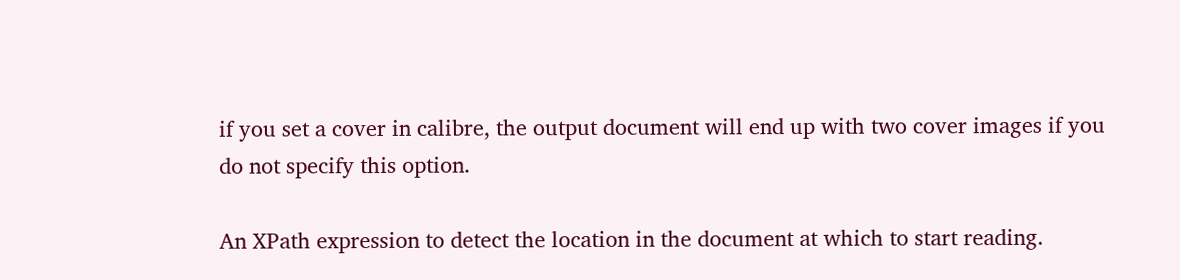if you set a cover in calibre, the output document will end up with two cover images if you do not specify this option.

An XPath expression to detect the location in the document at which to start reading.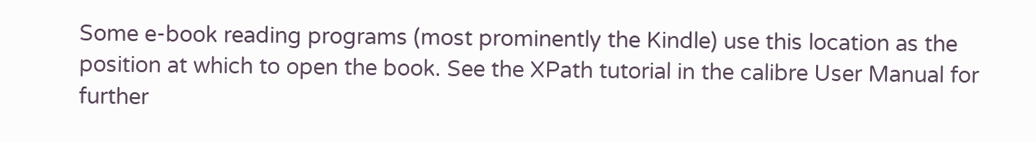Some e-book reading programs (most prominently the Kindle) use this location as the position at which to open the book. See the XPath tutorial in the calibre User Manual for further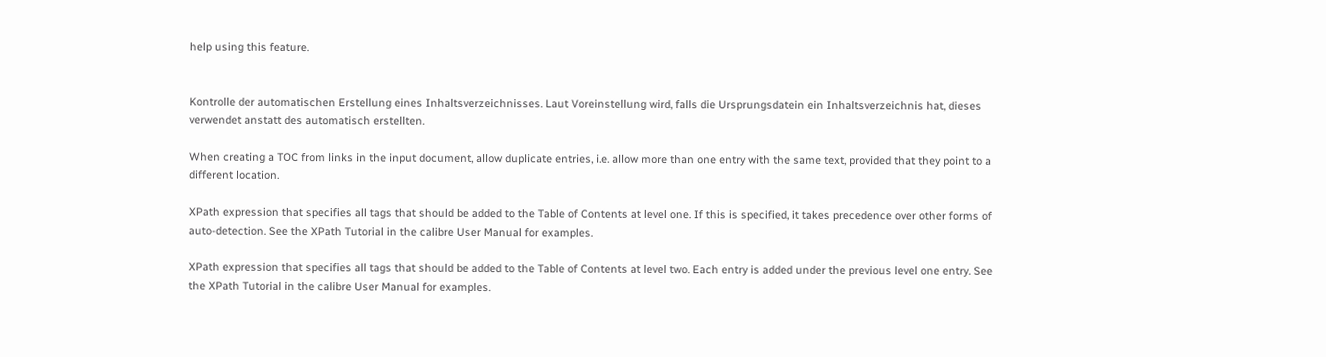help using this feature.


Kontrolle der automatischen Erstellung eines Inhaltsverzeichnisses. Laut Voreinstellung wird, falls die Ursprungsdatein ein Inhaltsverzeichnis hat, dieses verwendet anstatt des automatisch erstellten.

When creating a TOC from links in the input document, allow duplicate entries, i.e. allow more than one entry with the same text, provided that they point to a different location.

XPath expression that specifies all tags that should be added to the Table of Contents at level one. If this is specified, it takes precedence over other forms of auto-detection. See the XPath Tutorial in the calibre User Manual for examples.

XPath expression that specifies all tags that should be added to the Table of Contents at level two. Each entry is added under the previous level one entry. See the XPath Tutorial in the calibre User Manual for examples.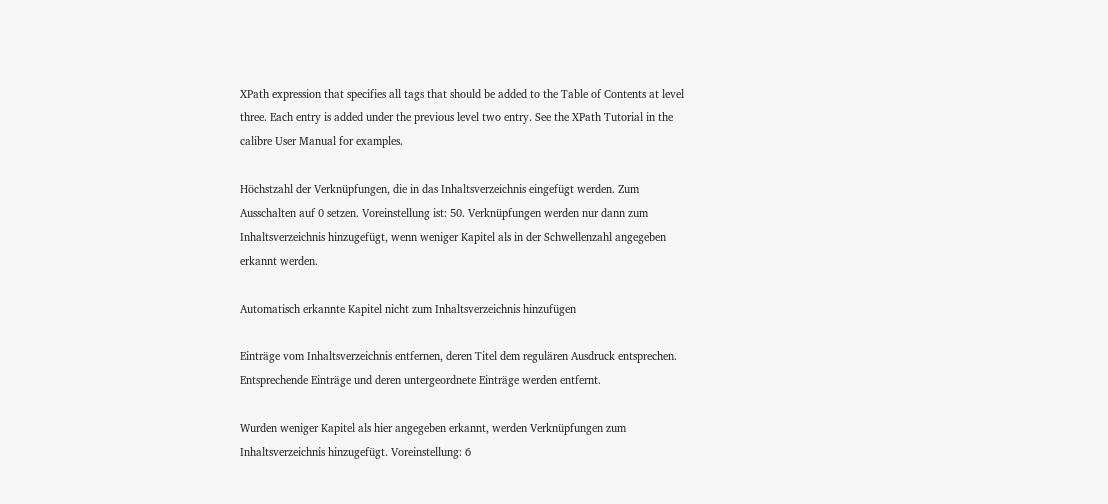XPath expression that specifies all tags that should be added to the Table of Contents at level three. Each entry is added under the previous level two entry. See the XPath Tutorial in the calibre User Manual for examples.

Höchstzahl der Verknüpfungen, die in das Inhaltsverzeichnis eingefügt werden. Zum Ausschalten auf 0 setzen. Voreinstellung ist: 50. Verknüpfungen werden nur dann zum Inhaltsverzeichnis hinzugefügt, wenn weniger Kapitel als in der Schwellenzahl angegeben erkannt werden.

Automatisch erkannte Kapitel nicht zum Inhaltsverzeichnis hinzufügen

Einträge vom Inhaltsverzeichnis entfernen, deren Titel dem regulären Ausdruck entsprechen. Entsprechende Einträge und deren untergeordnete Einträge werden entfernt.

Wurden weniger Kapitel als hier angegeben erkannt, werden Verknüpfungen zum Inhaltsverzeichnis hinzugefügt. Voreinstellung: 6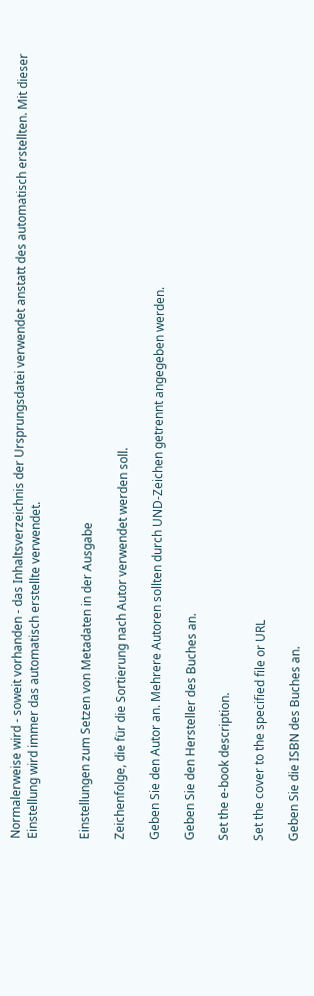Normalerweise wird - soweit vorhanden - das Inhaltsverzeichnis der Ursprungsdatei verwendet anstatt des automatisch erstellten. Mit dieser Einstellung wird immer das automatisch erstellte verwendet.


Einstellungen zum Setzen von Metadaten in der Ausgabe

Zeichenfolge, die für die Sortierung nach Autor verwendet werden soll.

Geben Sie den Autor an. Mehrere Autoren sollten durch UND-Zeichen getrennt angegeben werden.

Geben Sie den Hersteller des Buches an.

Set the e-book description.

Set the cover to the specified file or URL

Geben Sie die ISBN des Buches an.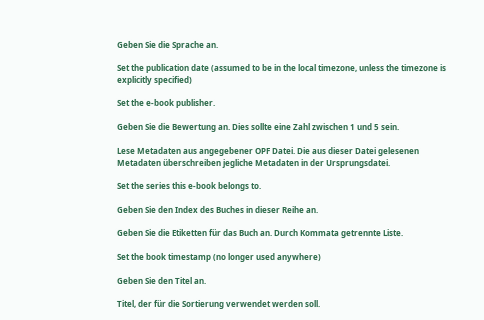Geben Sie die Sprache an.

Set the publication date (assumed to be in the local timezone, unless the timezone is explicitly specified)

Set the e-book publisher.

Geben Sie die Bewertung an. Dies sollte eine Zahl zwischen 1 und 5 sein.

Lese Metadaten aus angegebener OPF Datei. Die aus dieser Datei gelesenen Metadaten überschreiben jegliche Metadaten in der Ursprungsdatei.

Set the series this e-book belongs to.

Geben Sie den Index des Buches in dieser Reihe an.

Geben Sie die Etiketten für das Buch an. Durch Kommata getrennte Liste.

Set the book timestamp (no longer used anywhere)

Geben Sie den Titel an.

Titel, der für die Sortierung verwendet werden soll.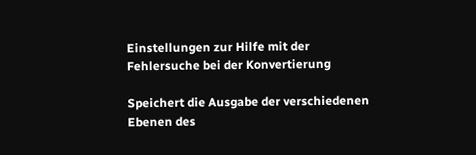Einstellungen zur Hilfe mit der Fehlersuche bei der Konvertierung

Speichert die Ausgabe der verschiedenen Ebenen des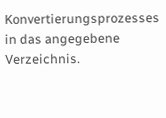Konvertierungsprozesses in das angegebene Verzeichnis.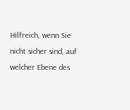Hilfreich, wenn Sie nicht sicher sind, auf welcher Ebene des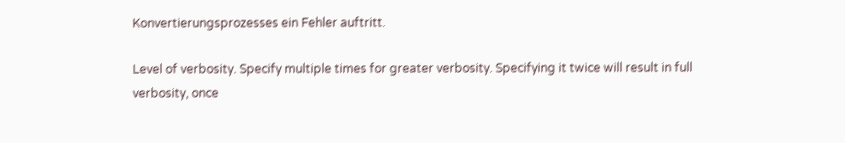Konvertierungsprozesses ein Fehler auftritt.

Level of verbosity. Specify multiple times for greater verbosity. Specifying it twice will result in full verbosity, once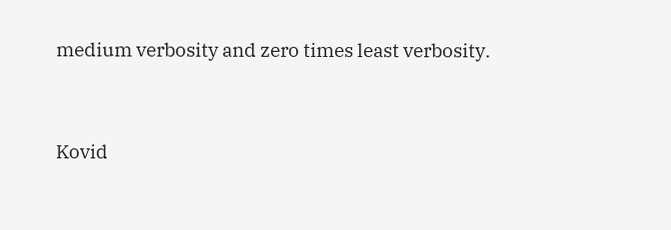medium verbosity and zero times least verbosity.


Kovid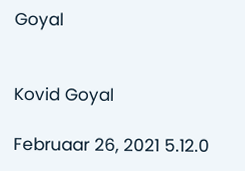Goyal


Kovid Goyal

Februaar 26, 2021 5.12.0